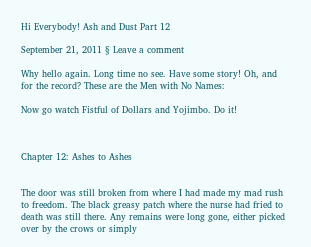Hi Everybody! Ash and Dust Part 12

September 21, 2011 § Leave a comment

Why hello again. Long time no see. Have some story! Oh, and for the record? These are the Men with No Names:

Now go watch Fistful of Dollars and Yojimbo. Do it!



Chapter 12: Ashes to Ashes


The door was still broken from where I had made my mad rush to freedom. The black greasy patch where the nurse had fried to death was still there. Any remains were long gone, either picked over by the crows or simply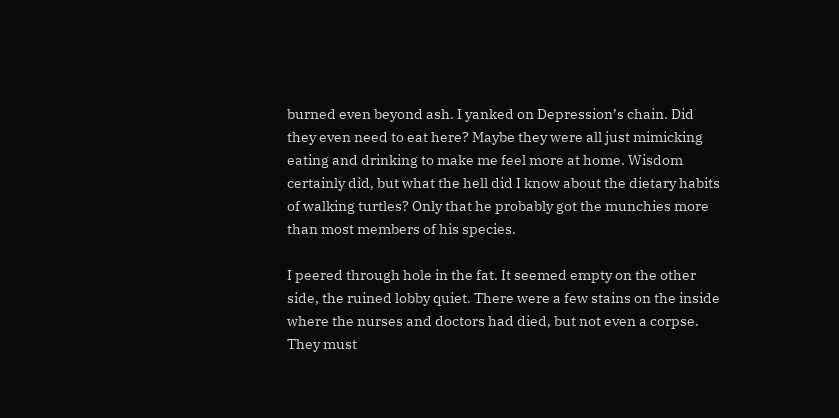burned even beyond ash. I yanked on Depression’s chain. Did they even need to eat here? Maybe they were all just mimicking eating and drinking to make me feel more at home. Wisdom certainly did, but what the hell did I know about the dietary habits of walking turtles? Only that he probably got the munchies more than most members of his species.

I peered through hole in the fat. It seemed empty on the other side, the ruined lobby quiet. There were a few stains on the inside where the nurses and doctors had died, but not even a corpse. They must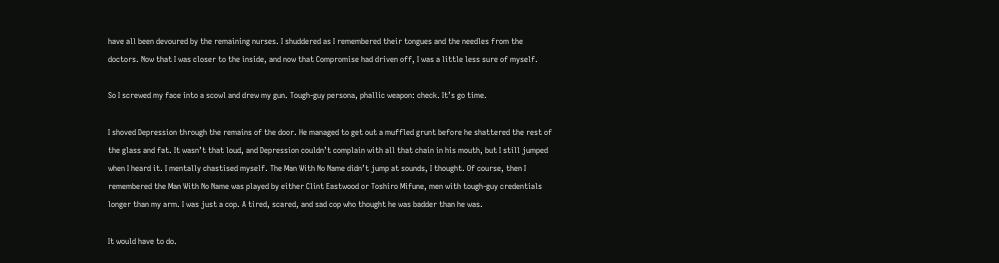have all been devoured by the remaining nurses. I shuddered as I remembered their tongues and the needles from the doctors. Now that I was closer to the inside, and now that Compromise had driven off, I was a little less sure of myself.

So I screwed my face into a scowl and drew my gun. Tough-guy persona, phallic weapon: check. It’s go time.

I shoved Depression through the remains of the door. He managed to get out a muffled grunt before he shattered the rest of the glass and fat. It wasn’t that loud, and Depression couldn’t complain with all that chain in his mouth, but I still jumped when I heard it. I mentally chastised myself. The Man With No Name didn’t jump at sounds, I thought. Of course, then I remembered the Man With No Name was played by either Clint Eastwood or Toshiro Mifune, men with tough-guy credentials longer than my arm. I was just a cop. A tired, scared, and sad cop who thought he was badder than he was.

It would have to do.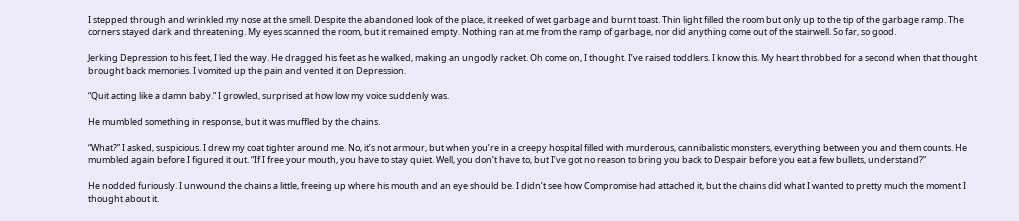I stepped through and wrinkled my nose at the smell. Despite the abandoned look of the place, it reeked of wet garbage and burnt toast. Thin light filled the room but only up to the tip of the garbage ramp. The corners stayed dark and threatening. My eyes scanned the room, but it remained empty. Nothing ran at me from the ramp of garbage, nor did anything come out of the stairwell. So far, so good.

Jerking Depression to his feet, I led the way. He dragged his feet as he walked, making an ungodly racket. Oh come on, I thought. I’ve raised toddlers. I know this. My heart throbbed for a second when that thought brought back memories. I vomited up the pain and vented it on Depression.

“Quit acting like a damn baby.” I growled, surprised at how low my voice suddenly was.

He mumbled something in response, but it was muffled by the chains.

“What?” I asked, suspicious. I drew my coat tighter around me. No, it’s not armour, but when you’re in a creepy hospital filled with murderous, cannibalistic monsters, everything between you and them counts. He mumbled again before I figured it out. “If I free your mouth, you have to stay quiet. Well, you don’t have to, but I’ve got no reason to bring you back to Despair before you eat a few bullets, understand?”

He nodded furiously. I unwound the chains a little, freeing up where his mouth and an eye should be. I didn’t see how Compromise had attached it, but the chains did what I wanted to pretty much the moment I thought about it.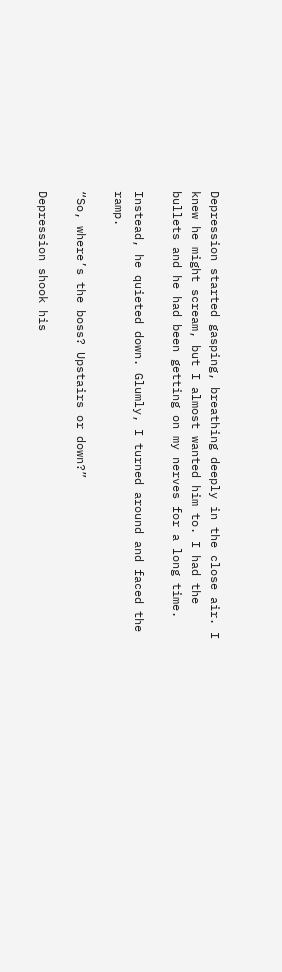Depression started gasping, breathing deeply in the close air. I knew he might scream, but I almost wanted him to. I had the bullets and he had been getting on my nerves for a long time.

Instead, he quieted down. Glumly, I turned around and faced the ramp.

“So, where’s the boss? Upstairs or down?”

Depression shook his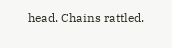head. Chains rattled.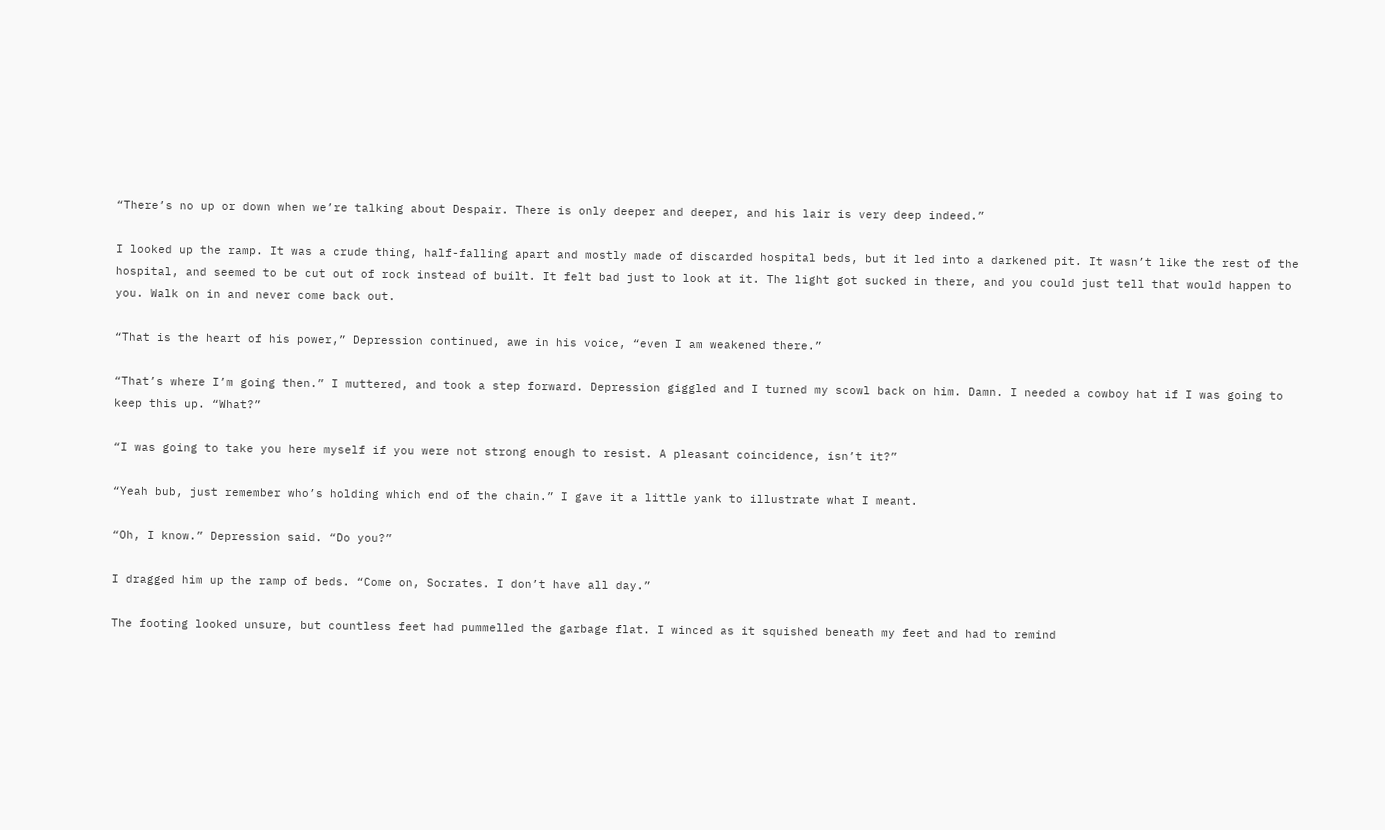“There’s no up or down when we’re talking about Despair. There is only deeper and deeper, and his lair is very deep indeed.”

I looked up the ramp. It was a crude thing, half-falling apart and mostly made of discarded hospital beds, but it led into a darkened pit. It wasn’t like the rest of the hospital, and seemed to be cut out of rock instead of built. It felt bad just to look at it. The light got sucked in there, and you could just tell that would happen to you. Walk on in and never come back out.

“That is the heart of his power,” Depression continued, awe in his voice, “even I am weakened there.”

“That’s where I’m going then.” I muttered, and took a step forward. Depression giggled and I turned my scowl back on him. Damn. I needed a cowboy hat if I was going to keep this up. “What?”

“I was going to take you here myself if you were not strong enough to resist. A pleasant coincidence, isn’t it?”

“Yeah bub, just remember who’s holding which end of the chain.” I gave it a little yank to illustrate what I meant.

“Oh, I know.” Depression said. “Do you?”

I dragged him up the ramp of beds. “Come on, Socrates. I don’t have all day.”

The footing looked unsure, but countless feet had pummelled the garbage flat. I winced as it squished beneath my feet and had to remind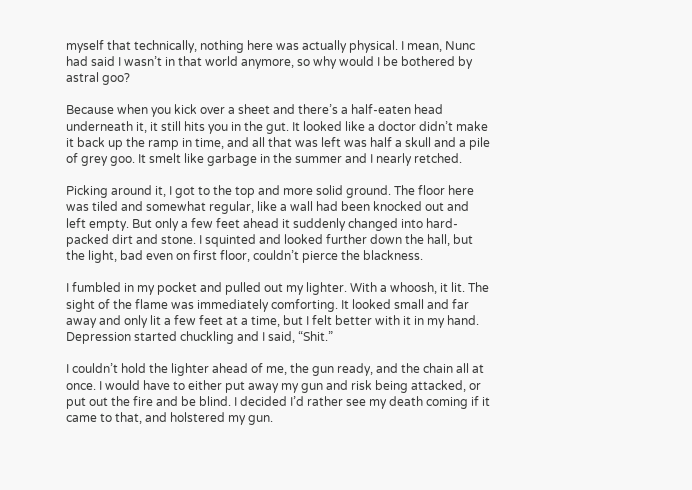myself that technically, nothing here was actually physical. I mean, Nunc had said I wasn’t in that world anymore, so why would I be bothered by astral goo?

Because when you kick over a sheet and there’s a half-eaten head underneath it, it still hits you in the gut. It looked like a doctor didn’t make it back up the ramp in time, and all that was left was half a skull and a pile of grey goo. It smelt like garbage in the summer and I nearly retched.

Picking around it, I got to the top and more solid ground. The floor here was tiled and somewhat regular, like a wall had been knocked out and left empty. But only a few feet ahead it suddenly changed into hard-packed dirt and stone. I squinted and looked further down the hall, but the light, bad even on first floor, couldn’t pierce the blackness.

I fumbled in my pocket and pulled out my lighter. With a whoosh, it lit. The sight of the flame was immediately comforting. It looked small and far away and only lit a few feet at a time, but I felt better with it in my hand. Depression started chuckling and I said, “Shit.”

I couldn’t hold the lighter ahead of me, the gun ready, and the chain all at once. I would have to either put away my gun and risk being attacked, or put out the fire and be blind. I decided I’d rather see my death coming if it came to that, and holstered my gun.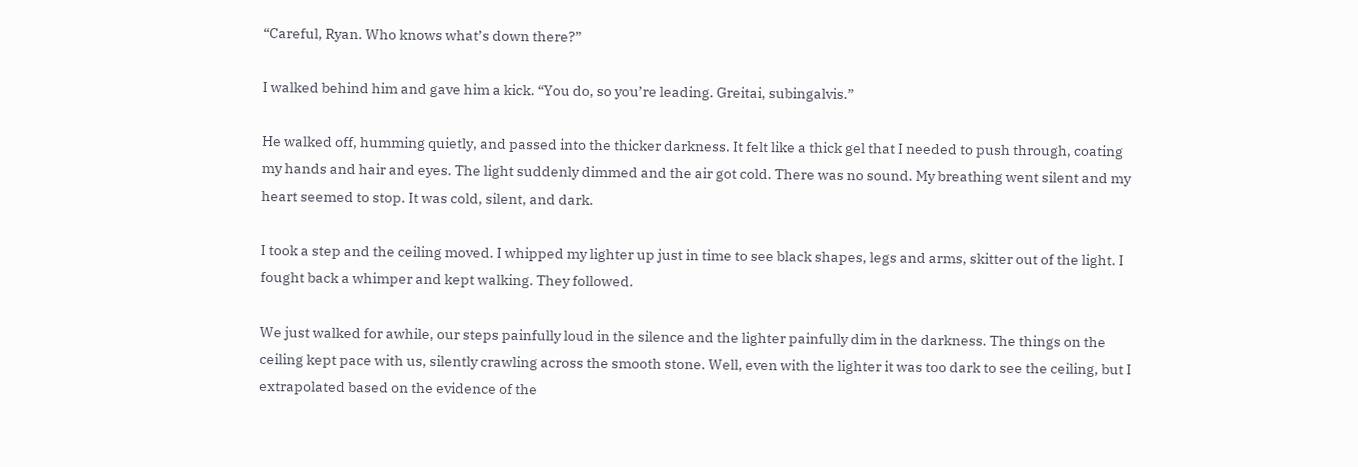“Careful, Ryan. Who knows what’s down there?”

I walked behind him and gave him a kick. “You do, so you’re leading. Greitai, subingalvis.”

He walked off, humming quietly, and passed into the thicker darkness. It felt like a thick gel that I needed to push through, coating my hands and hair and eyes. The light suddenly dimmed and the air got cold. There was no sound. My breathing went silent and my heart seemed to stop. It was cold, silent, and dark.

I took a step and the ceiling moved. I whipped my lighter up just in time to see black shapes, legs and arms, skitter out of the light. I fought back a whimper and kept walking. They followed.

We just walked for awhile, our steps painfully loud in the silence and the lighter painfully dim in the darkness. The things on the ceiling kept pace with us, silently crawling across the smooth stone. Well, even with the lighter it was too dark to see the ceiling, but I extrapolated based on the evidence of the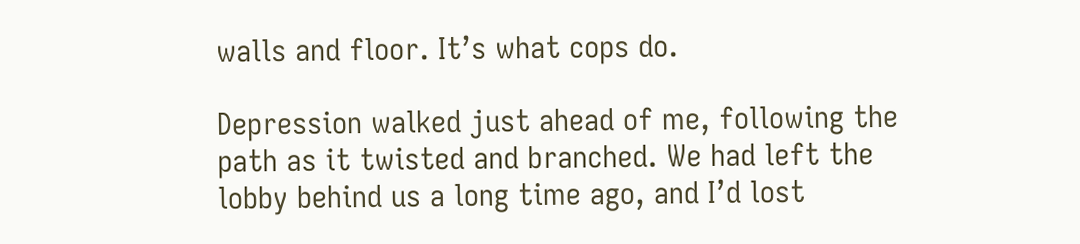walls and floor. It’s what cops do.

Depression walked just ahead of me, following the path as it twisted and branched. We had left the lobby behind us a long time ago, and I’d lost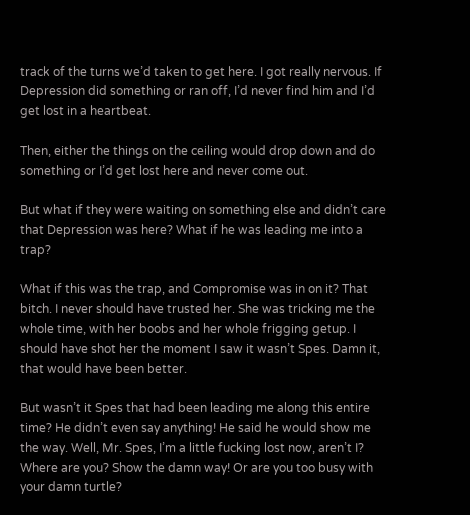track of the turns we’d taken to get here. I got really nervous. If Depression did something or ran off, I’d never find him and I’d get lost in a heartbeat.

Then, either the things on the ceiling would drop down and do something or I’d get lost here and never come out.

But what if they were waiting on something else and didn’t care that Depression was here? What if he was leading me into a trap?

What if this was the trap, and Compromise was in on it? That bitch. I never should have trusted her. She was tricking me the whole time, with her boobs and her whole frigging getup. I should have shot her the moment I saw it wasn’t Spes. Damn it, that would have been better.

But wasn’t it Spes that had been leading me along this entire time? He didn’t even say anything! He said he would show me the way. Well, Mr. Spes, I’m a little fucking lost now, aren’t I? Where are you? Show the damn way! Or are you too busy with your damn turtle?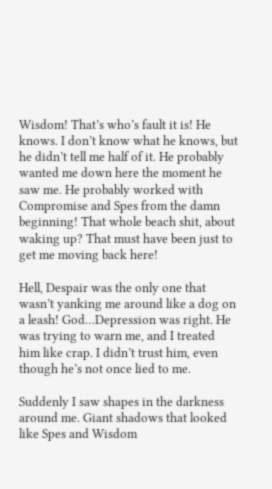Wisdom! That’s who’s fault it is! He knows. I don’t know what he knows, but he didn’t tell me half of it. He probably wanted me down here the moment he saw me. He probably worked with Compromise and Spes from the damn beginning! That whole beach shit, about waking up? That must have been just to get me moving back here!

Hell, Despair was the only one that wasn’t yanking me around like a dog on a leash! God…Depression was right. He was trying to warn me, and I treated him like crap. I didn’t trust him, even though he’s not once lied to me.

Suddenly I saw shapes in the darkness around me. Giant shadows that looked like Spes and Wisdom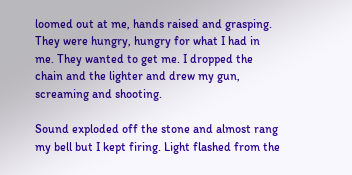loomed out at me, hands raised and grasping. They were hungry, hungry for what I had in me. They wanted to get me. I dropped the chain and the lighter and drew my gun, screaming and shooting.

Sound exploded off the stone and almost rang my bell but I kept firing. Light flashed from the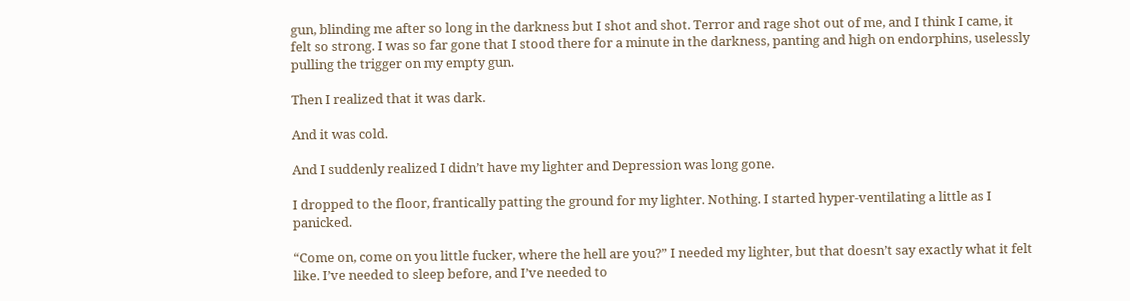gun, blinding me after so long in the darkness but I shot and shot. Terror and rage shot out of me, and I think I came, it felt so strong. I was so far gone that I stood there for a minute in the darkness, panting and high on endorphins, uselessly pulling the trigger on my empty gun.

Then I realized that it was dark.

And it was cold.

And I suddenly realized I didn’t have my lighter and Depression was long gone.

I dropped to the floor, frantically patting the ground for my lighter. Nothing. I started hyper-ventilating a little as I panicked.

“Come on, come on you little fucker, where the hell are you?” I needed my lighter, but that doesn’t say exactly what it felt like. I’ve needed to sleep before, and I’ve needed to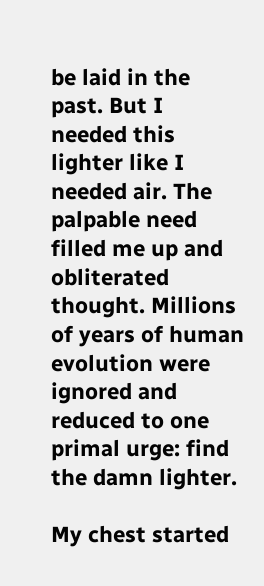be laid in the past. But I needed this lighter like I needed air. The palpable need filled me up and obliterated thought. Millions of years of human evolution were ignored and reduced to one primal urge: find the damn lighter.

My chest started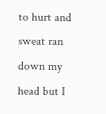to hurt and sweat ran down my head but I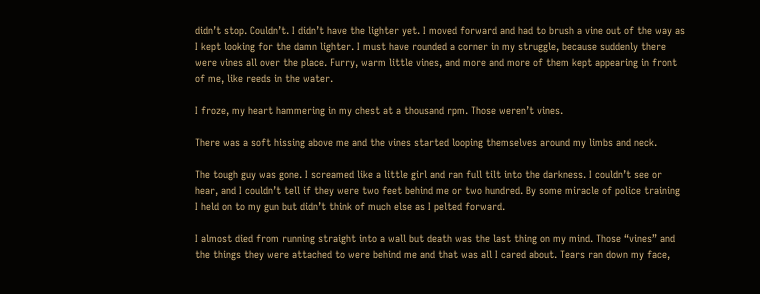didn’t stop. Couldn’t. I didn’t have the lighter yet. I moved forward and had to brush a vine out of the way as I kept looking for the damn lighter. I must have rounded a corner in my struggle, because suddenly there were vines all over the place. Furry, warm little vines, and more and more of them kept appearing in front of me, like reeds in the water.

I froze, my heart hammering in my chest at a thousand rpm. Those weren’t vines.

There was a soft hissing above me and the vines started looping themselves around my limbs and neck.

The tough guy was gone. I screamed like a little girl and ran full tilt into the darkness. I couldn’t see or hear, and I couldn’t tell if they were two feet behind me or two hundred. By some miracle of police training I held on to my gun but didn’t think of much else as I pelted forward.

I almost died from running straight into a wall but death was the last thing on my mind. Those “vines” and the things they were attached to were behind me and that was all I cared about. Tears ran down my face,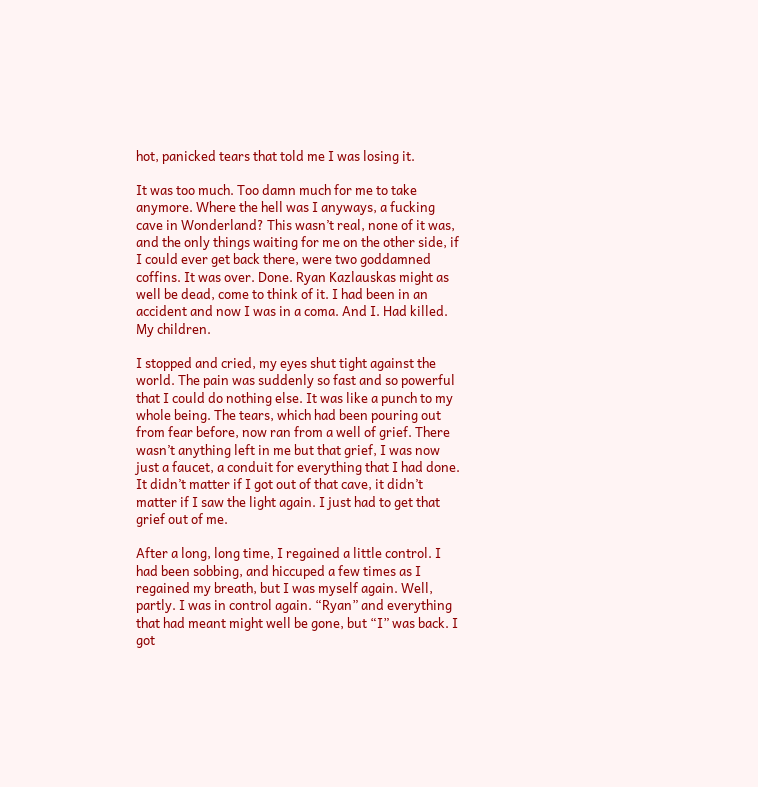hot, panicked tears that told me I was losing it.

It was too much. Too damn much for me to take anymore. Where the hell was I anyways, a fucking cave in Wonderland? This wasn’t real, none of it was, and the only things waiting for me on the other side, if I could ever get back there, were two goddamned coffins. It was over. Done. Ryan Kazlauskas might as well be dead, come to think of it. I had been in an accident and now I was in a coma. And I. Had killed. My children.

I stopped and cried, my eyes shut tight against the world. The pain was suddenly so fast and so powerful that I could do nothing else. It was like a punch to my whole being. The tears, which had been pouring out from fear before, now ran from a well of grief. There wasn’t anything left in me but that grief, I was now just a faucet, a conduit for everything that I had done. It didn’t matter if I got out of that cave, it didn’t matter if I saw the light again. I just had to get that grief out of me.

After a long, long time, I regained a little control. I had been sobbing, and hiccuped a few times as I regained my breath, but I was myself again. Well, partly. I was in control again. “Ryan” and everything that had meant might well be gone, but “I” was back. I got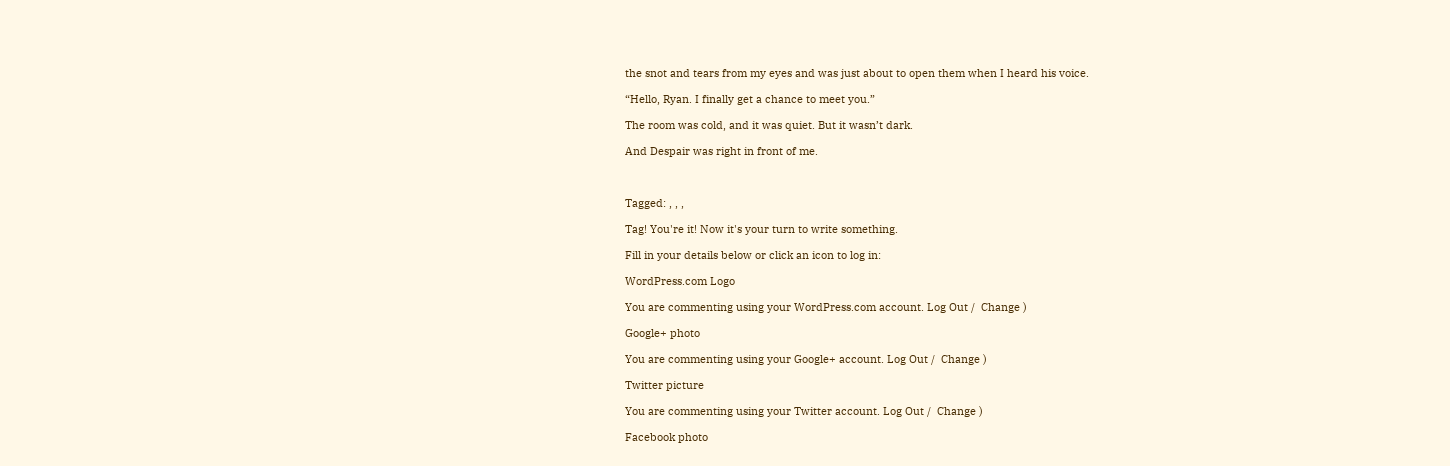the snot and tears from my eyes and was just about to open them when I heard his voice.

“Hello, Ryan. I finally get a chance to meet you.”

The room was cold, and it was quiet. But it wasn’t dark.

And Despair was right in front of me.



Tagged: , , ,

Tag! You're it! Now it's your turn to write something.

Fill in your details below or click an icon to log in:

WordPress.com Logo

You are commenting using your WordPress.com account. Log Out /  Change )

Google+ photo

You are commenting using your Google+ account. Log Out /  Change )

Twitter picture

You are commenting using your Twitter account. Log Out /  Change )

Facebook photo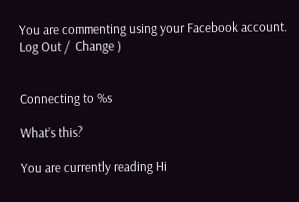You are commenting using your Facebook account. Log Out /  Change )


Connecting to %s

What’s this?

You are currently reading Hi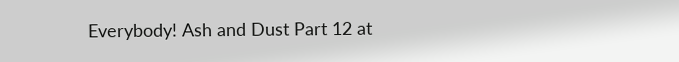Everybody! Ash and Dust Part 12 at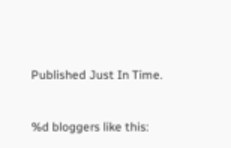Published Just In Time.


%d bloggers like this: